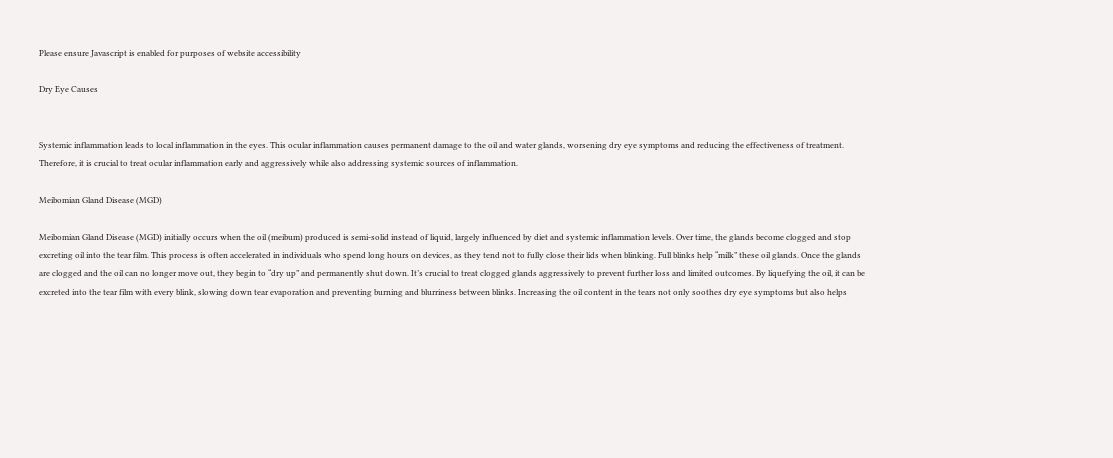Please ensure Javascript is enabled for purposes of website accessibility

Dry Eye Causes


Systemic inflammation leads to local inflammation in the eyes. This ocular inflammation causes permanent damage to the oil and water glands, worsening dry eye symptoms and reducing the effectiveness of treatment. Therefore, it is crucial to treat ocular inflammation early and aggressively while also addressing systemic sources of inflammation.

Meibomian Gland Disease (MGD)

Meibomian Gland Disease (MGD) initially occurs when the oil (meibum) produced is semi-solid instead of liquid, largely influenced by diet and systemic inflammation levels. Over time, the glands become clogged and stop excreting oil into the tear film. This process is often accelerated in individuals who spend long hours on devices, as they tend not to fully close their lids when blinking. Full blinks help “milk” these oil glands. Once the glands are clogged and the oil can no longer move out, they begin to “dry up” and permanently shut down. It’s crucial to treat clogged glands aggressively to prevent further loss and limited outcomes. By liquefying the oil, it can be excreted into the tear film with every blink, slowing down tear evaporation and preventing burning and blurriness between blinks. Increasing the oil content in the tears not only soothes dry eye symptoms but also helps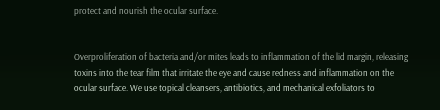protect and nourish the ocular surface.


Overproliferation of bacteria and/or mites leads to inflammation of the lid margin, releasing toxins into the tear film that irritate the eye and cause redness and inflammation on the ocular surface. We use topical cleansers, antibiotics, and mechanical exfoliators to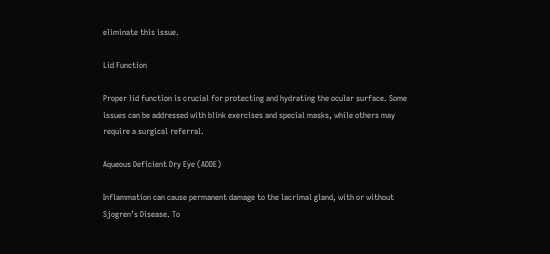eliminate this issue.

Lid Function

Proper lid function is crucial for protecting and hydrating the ocular surface. Some issues can be addressed with blink exercises and special masks, while others may require a surgical referral.

Aqueous Deficient Dry Eye (ADDE)

Inflammation can cause permanent damage to the lacrimal gland, with or without Sjogren’s Disease. To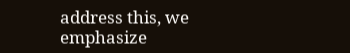address this, we emphasize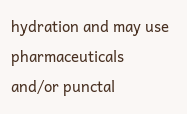hydration and may use pharmaceuticals and/or punctal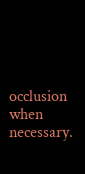occlusion when necessary.